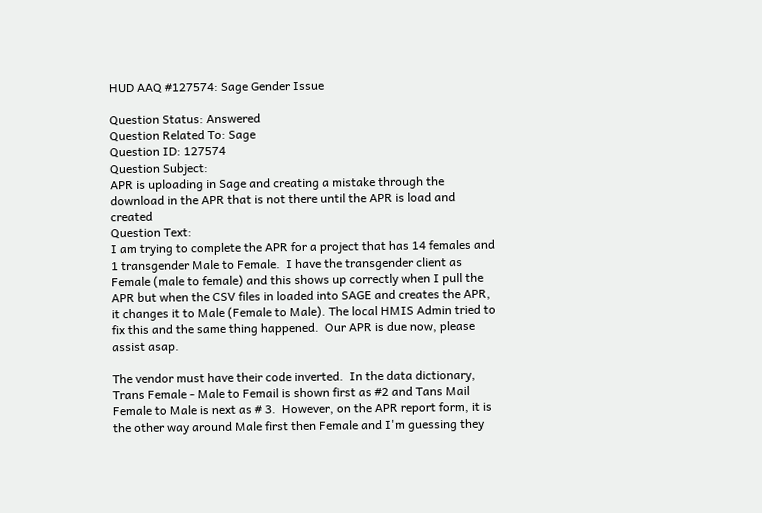HUD AAQ #127574: Sage Gender Issue

Question Status: Answered
Question Related To: Sage
Question ID: 127574
Question Subject:
APR is uploading in Sage and creating a mistake through the download in the APR that is not there until the APR is load and created
Question Text:
I am trying to complete the APR for a project that has 14 females and 1 transgender Male to Female.  I have the transgender client as Female (male to female) and this shows up correctly when I pull the APR but when the CSV files in loaded into SAGE and creates the APR, it changes it to Male (Female to Male). The local HMIS Admin tried to fix this and the same thing happened.  Our APR is due now, please assist asap.

The vendor must have their code inverted.  In the data dictionary, Trans Female - Male to Femail is shown first as #2 and Tans Mail Female to Male is next as # 3.  However, on the APR report form, it is the other way around Male first then Female and I'm guessing they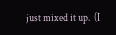just mixed it up.  (I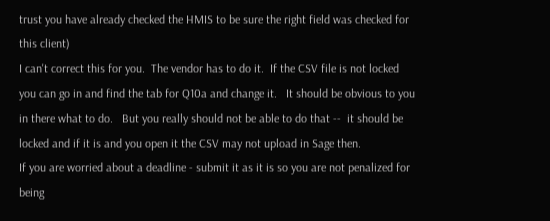trust you have already checked the HMIS to be sure the right field was checked for this client)
I can't correct this for you.  The vendor has to do it.  If the CSV file is not locked you can go in and find the tab for Q10a and change it.   It should be obvious to you in there what to do.   But you really should not be able to do that --  it should be locked and if it is and you open it the CSV may not upload in Sage then.
If you are worried about a deadline - submit it as it is so you are not penalized for being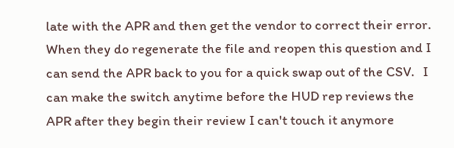late with the APR and then get the vendor to correct their error. When they do regenerate the file and reopen this question and I can send the APR back to you for a quick swap out of the CSV.   I can make the switch anytime before the HUD rep reviews the  APR after they begin their review I can't touch it anymore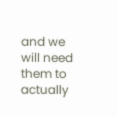and we will need them to actually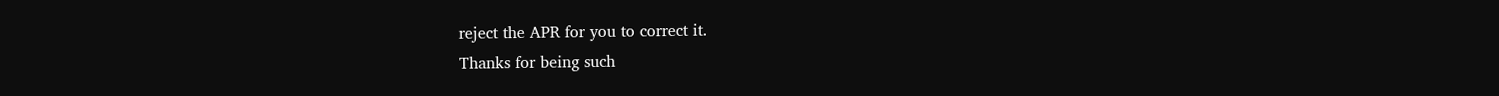reject the APR for you to correct it.
Thanks for being such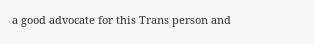a good advocate for this Trans person and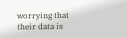worrying that their data is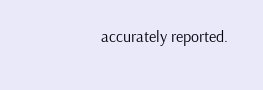accurately reported.